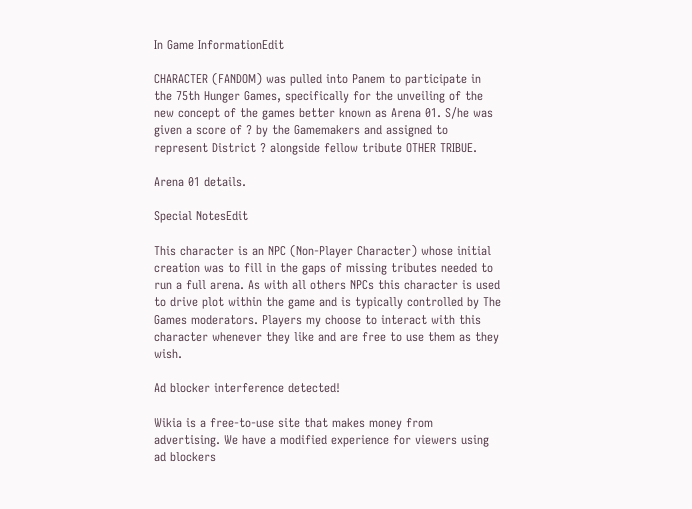In Game InformationEdit

CHARACTER (FANDOM) was pulled into Panem to participate in the 75th Hunger Games, specifically for the unveiling of the new concept of the games better known as Arena 01. S/he was given a score of ? by the Gamemakers and assigned to represent District ? alongside fellow tribute OTHER TRIBUE.

Arena 01 details.

Special NotesEdit

This character is an NPC (Non-Player Character) whose initial creation was to fill in the gaps of missing tributes needed to run a full arena. As with all others NPCs this character is used to drive plot within the game and is typically controlled by The Games moderators. Players my choose to interact with this character whenever they like and are free to use them as they wish.

Ad blocker interference detected!

Wikia is a free-to-use site that makes money from advertising. We have a modified experience for viewers using ad blockers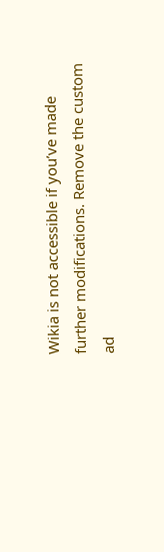Wikia is not accessible if you’ve made further modifications. Remove the custom ad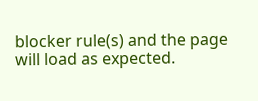blocker rule(s) and the page will load as expected.